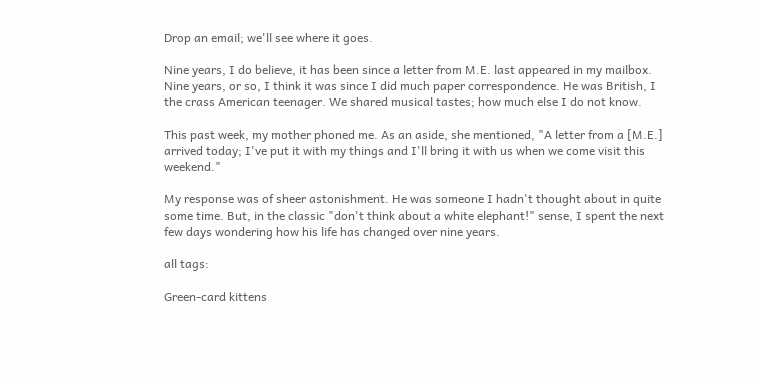Drop an email; we'll see where it goes.

Nine years, I do believe, it has been since a letter from M.E. last appeared in my mailbox. Nine years, or so, I think it was since I did much paper correspondence. He was British, I the crass American teenager. We shared musical tastes; how much else I do not know.

This past week, my mother phoned me. As an aside, she mentioned, "A letter from a [M.E.] arrived today; I've put it with my things and I'll bring it with us when we come visit this weekend."

My response was of sheer astonishment. He was someone I hadn't thought about in quite some time. But, in the classic "don't think about a white elephant!" sense, I spent the next few days wondering how his life has changed over nine years.

all tags:

Green-card kittens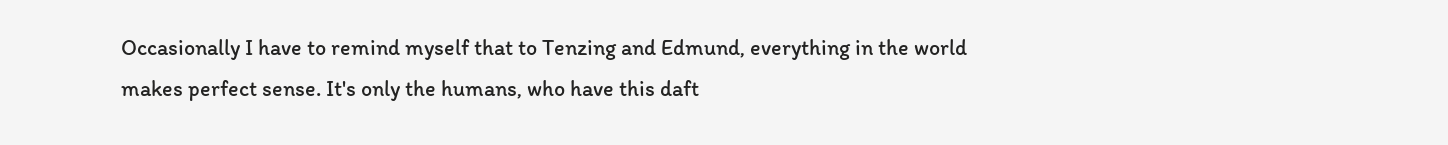Occasionally I have to remind myself that to Tenzing and Edmund, everything in the world makes perfect sense. It's only the humans, who have this daft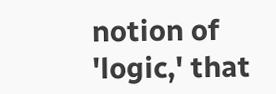notion of 'logic,' that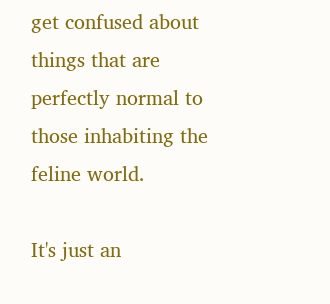get confused about things that are perfectly normal to those inhabiting the feline world.

It's just an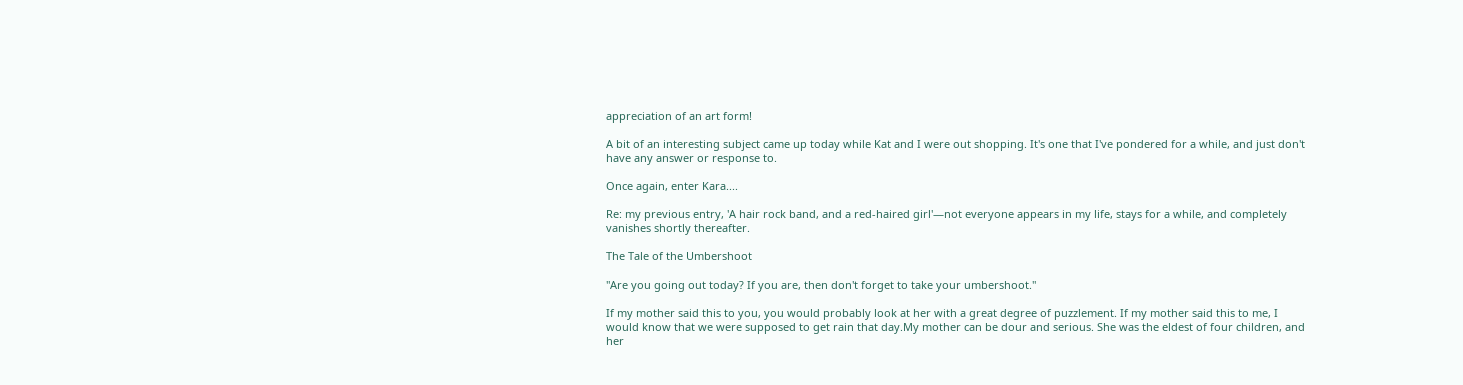appreciation of an art form!

A bit of an interesting subject came up today while Kat and I were out shopping. It's one that I've pondered for a while, and just don't have any answer or response to.

Once again, enter Kara....

Re: my previous entry, 'A hair rock band, and a red-haired girl'—not everyone appears in my life, stays for a while, and completely vanishes shortly thereafter.

The Tale of the Umbershoot

"Are you going out today? If you are, then don't forget to take your umbershoot."

If my mother said this to you, you would probably look at her with a great degree of puzzlement. If my mother said this to me, I would know that we were supposed to get rain that day.My mother can be dour and serious. She was the eldest of four children, and her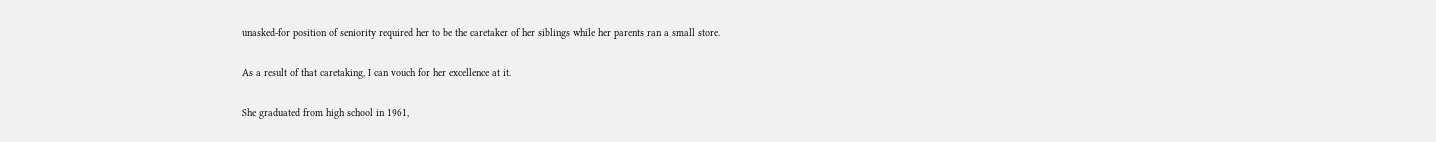unasked-for position of seniority required her to be the caretaker of her siblings while her parents ran a small store.

As a result of that caretaking, I can vouch for her excellence at it.

She graduated from high school in 1961,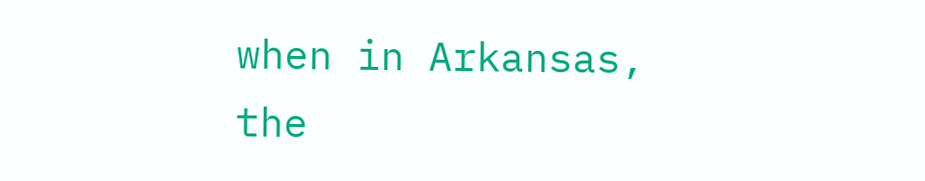when in Arkansas, the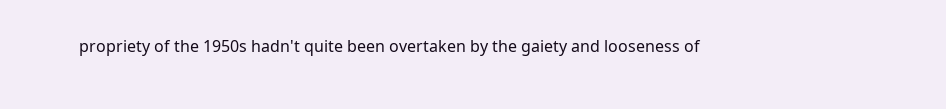propriety of the 1950s hadn't quite been overtaken by the gaiety and looseness of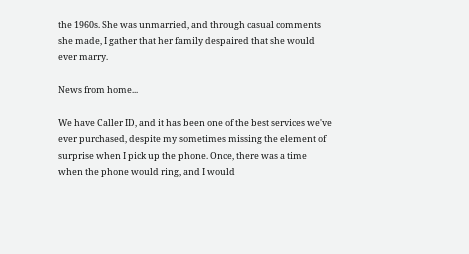the 1960s. She was unmarried, and through casual comments she made, I gather that her family despaired that she would ever marry.

News from home...

We have Caller ID, and it has been one of the best services we've ever purchased, despite my sometimes missing the element of surprise when I pick up the phone. Once, there was a time when the phone would ring, and I would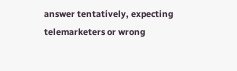answer tentatively, expecting telemarketers or wrong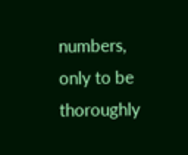numbers, only to be thoroughly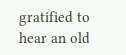gratified to hear an old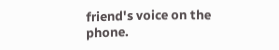friend's voice on the phone.